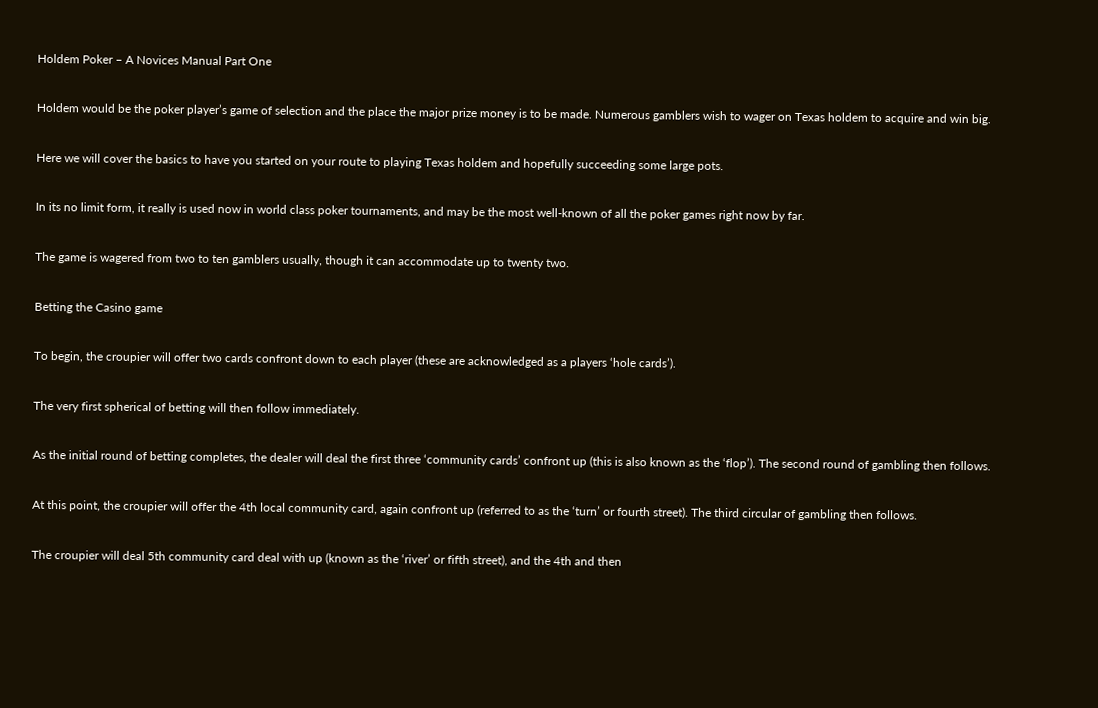Holdem Poker – A Novices Manual Part One

Holdem would be the poker player’s game of selection and the place the major prize money is to be made. Numerous gamblers wish to wager on Texas holdem to acquire and win big.

Here we will cover the basics to have you started on your route to playing Texas holdem and hopefully succeeding some large pots.

In its no limit form, it really is used now in world class poker tournaments, and may be the most well-known of all the poker games right now by far.

The game is wagered from two to ten gamblers usually, though it can accommodate up to twenty two.

Betting the Casino game

To begin, the croupier will offer two cards confront down to each player (these are acknowledged as a players ‘hole cards’).

The very first spherical of betting will then follow immediately.

As the initial round of betting completes, the dealer will deal the first three ‘community cards’ confront up (this is also known as the ‘flop’). The second round of gambling then follows.

At this point, the croupier will offer the 4th local community card, again confront up (referred to as the ‘turn’ or fourth street). The third circular of gambling then follows.

The croupier will deal 5th community card deal with up (known as the ‘river’ or fifth street), and the 4th and then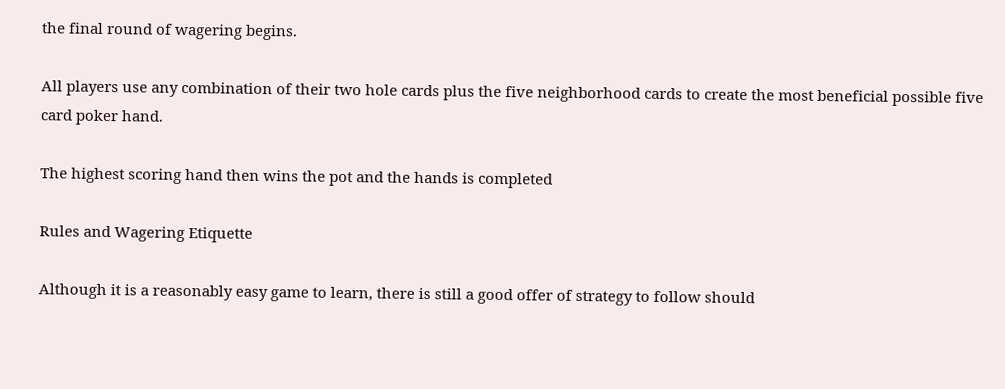the final round of wagering begins.

All players use any combination of their two hole cards plus the five neighborhood cards to create the most beneficial possible five card poker hand.

The highest scoring hand then wins the pot and the hands is completed

Rules and Wagering Etiquette

Although it is a reasonably easy game to learn, there is still a good offer of strategy to follow should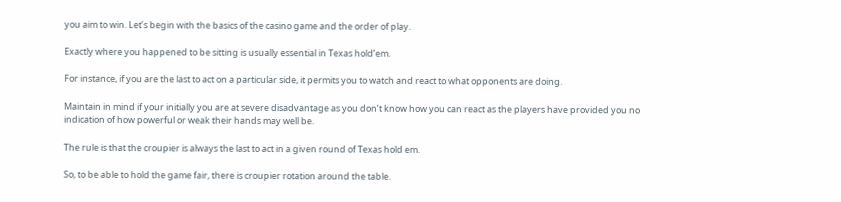you aim to win. Let’s begin with the basics of the casino game and the order of play.

Exactly where you happened to be sitting is usually essential in Texas hold’em.

For instance, if you are the last to act on a particular side, it permits you to watch and react to what opponents are doing.

Maintain in mind if your initially you are at severe disadvantage as you don’t know how you can react as the players have provided you no indication of how powerful or weak their hands may well be.

The rule is that the croupier is always the last to act in a given round of Texas hold em.

So, to be able to hold the game fair, there is croupier rotation around the table.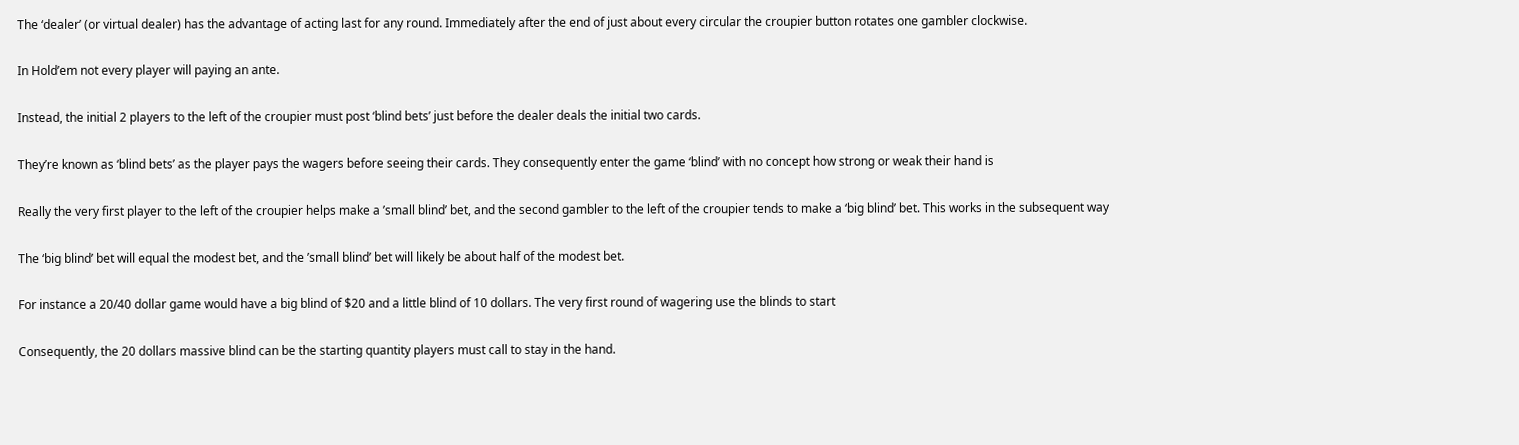The ‘dealer’ (or virtual dealer) has the advantage of acting last for any round. Immediately after the end of just about every circular the croupier button rotates one gambler clockwise.

In Hold’em not every player will paying an ante.

Instead, the initial 2 players to the left of the croupier must post ‘blind bets’ just before the dealer deals the initial two cards.

They’re known as ‘blind bets’ as the player pays the wagers before seeing their cards. They consequently enter the game ‘blind’ with no concept how strong or weak their hand is

Really the very first player to the left of the croupier helps make a ’small blind’ bet, and the second gambler to the left of the croupier tends to make a ‘big blind’ bet. This works in the subsequent way

The ‘big blind’ bet will equal the modest bet, and the ’small blind’ bet will likely be about half of the modest bet.

For instance a 20/40 dollar game would have a big blind of $20 and a little blind of 10 dollars. The very first round of wagering use the blinds to start

Consequently, the 20 dollars massive blind can be the starting quantity players must call to stay in the hand.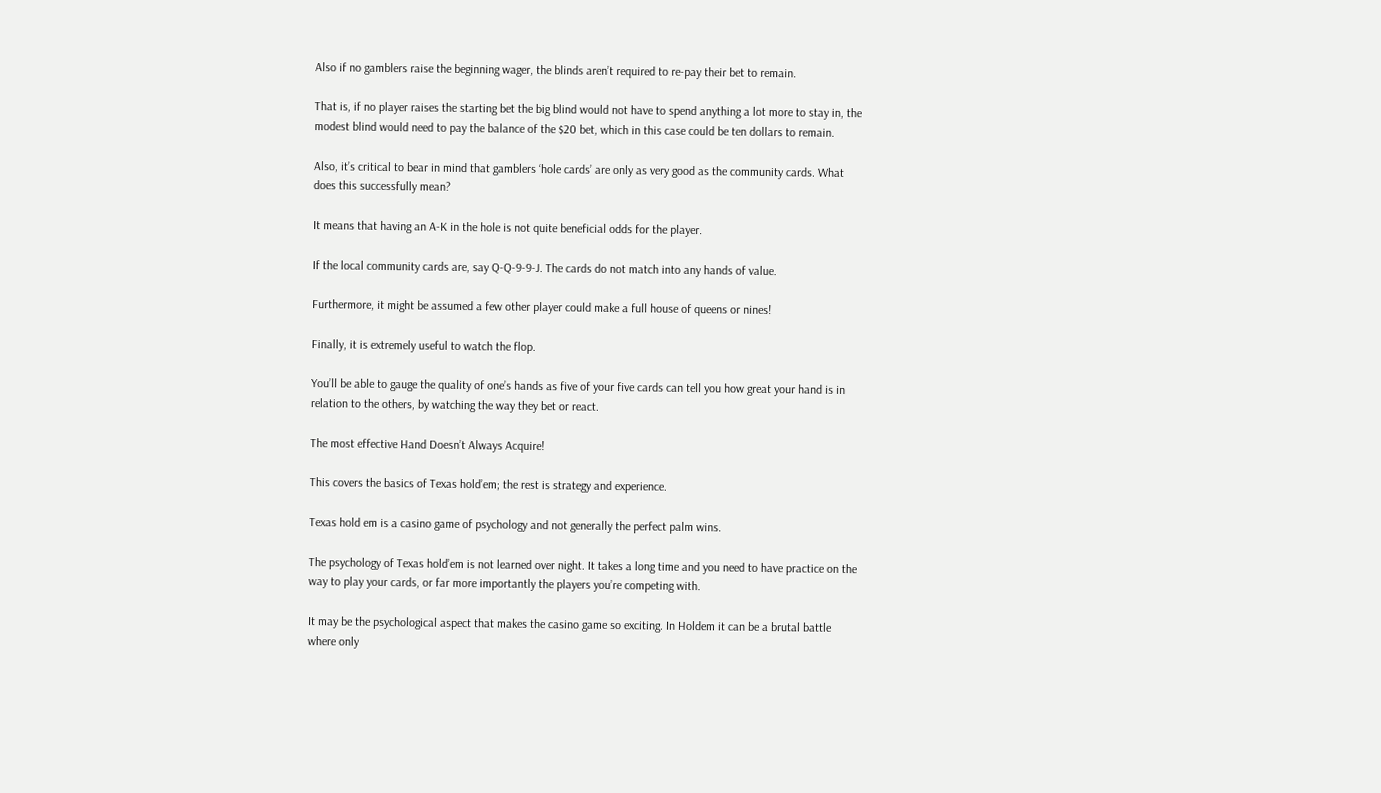Also if no gamblers raise the beginning wager, the blinds aren’t required to re-pay their bet to remain.

That is, if no player raises the starting bet the big blind would not have to spend anything a lot more to stay in, the modest blind would need to pay the balance of the $20 bet, which in this case could be ten dollars to remain.

Also, it’s critical to bear in mind that gamblers ‘hole cards’ are only as very good as the community cards. What does this successfully mean?

It means that having an A-K in the hole is not quite beneficial odds for the player.

If the local community cards are, say Q-Q-9-9-J. The cards do not match into any hands of value.

Furthermore, it might be assumed a few other player could make a full house of queens or nines!

Finally, it is extremely useful to watch the flop.

You’ll be able to gauge the quality of one’s hands as five of your five cards can tell you how great your hand is in relation to the others, by watching the way they bet or react.

The most effective Hand Doesn’t Always Acquire!

This covers the basics of Texas hold’em; the rest is strategy and experience.

Texas hold em is a casino game of psychology and not generally the perfect palm wins.

The psychology of Texas hold’em is not learned over night. It takes a long time and you need to have practice on the way to play your cards, or far more importantly the players you’re competing with.

It may be the psychological aspect that makes the casino game so exciting. In Holdem it can be a brutal battle where only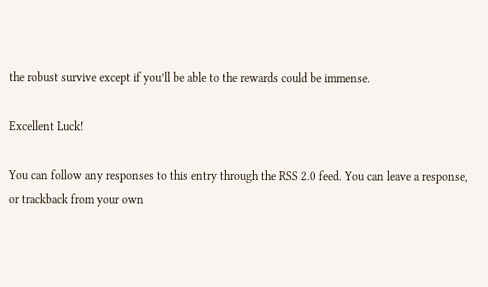the robust survive except if you’ll be able to the rewards could be immense.

Excellent Luck!

You can follow any responses to this entry through the RSS 2.0 feed. You can leave a response, or trackback from your own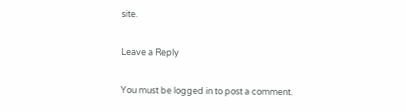site.

Leave a Reply

You must be logged in to post a comment.